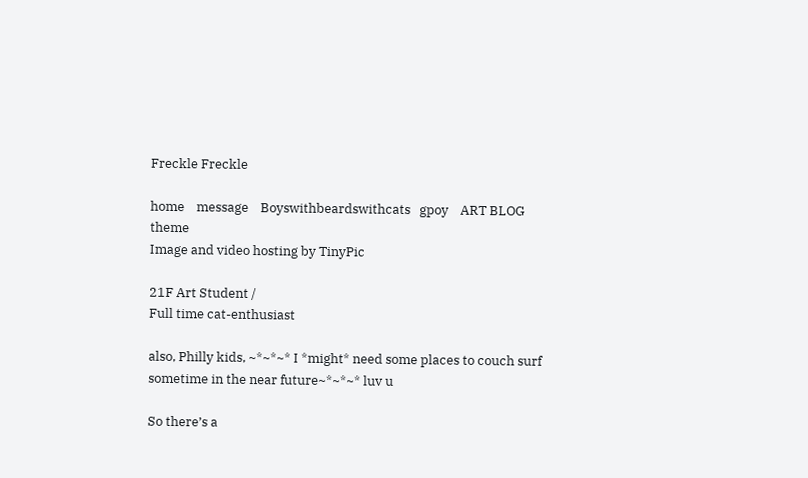Freckle Freckle

home    message    Boyswithbeardswithcats   gpoy    ART BLOG    theme
Image and video hosting by TinyPic

21F Art Student /
Full time cat-enthusiast

also, Philly kids, ~*~*~* I *might* need some places to couch surf sometime in the near future~*~*~* luv u

So there’s a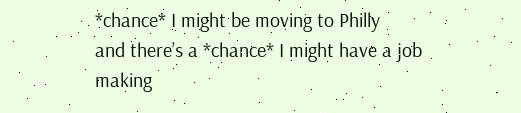*chance* I might be moving to Philly
and there’s a *chance* I might have a job making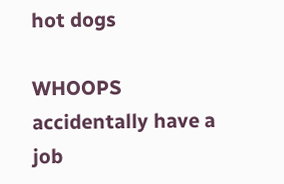hot dogs

WHOOPS accidentally have a job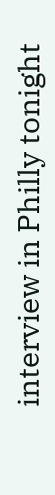interview in Philly tonight